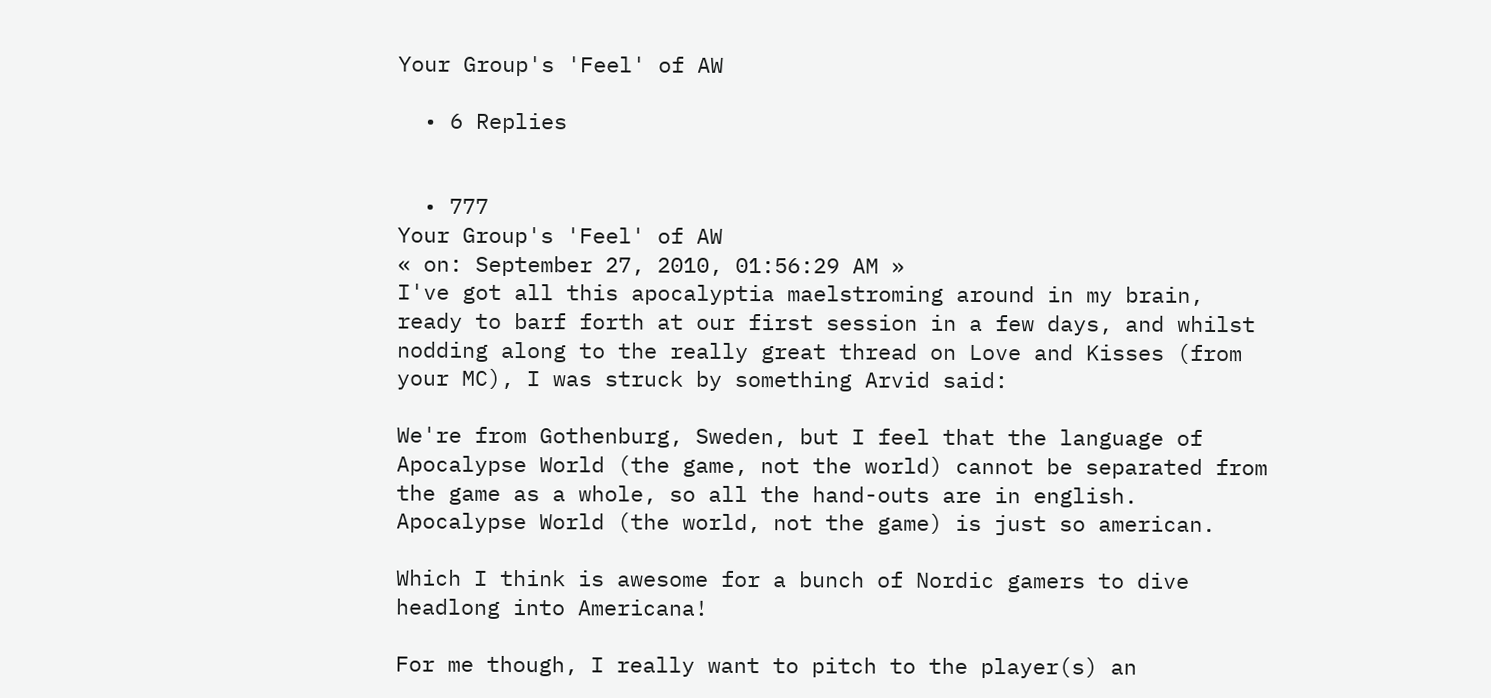Your Group's 'Feel' of AW

  • 6 Replies


  • 777
Your Group's 'Feel' of AW
« on: September 27, 2010, 01:56:29 AM »
I've got all this apocalyptia maelstroming around in my brain, ready to barf forth at our first session in a few days, and whilst nodding along to the really great thread on Love and Kisses (from your MC), I was struck by something Arvid said:

We're from Gothenburg, Sweden, but I feel that the language of Apocalypse World (the game, not the world) cannot be separated from the game as a whole, so all the hand-outs are in english. Apocalypse World (the world, not the game) is just so american.

Which I think is awesome for a bunch of Nordic gamers to dive headlong into Americana!

For me though, I really want to pitch to the player(s) an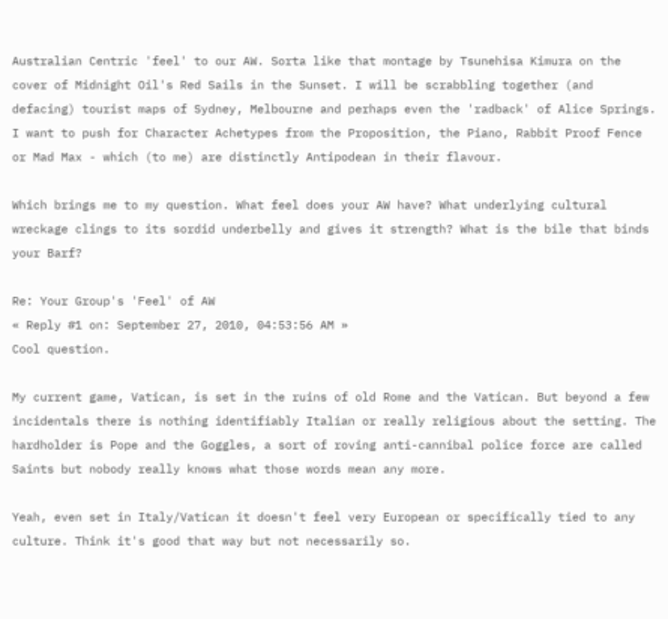Australian Centric 'feel' to our AW. Sorta like that montage by Tsunehisa Kimura on the cover of Midnight Oil's Red Sails in the Sunset. I will be scrabbling together (and defacing) tourist maps of Sydney, Melbourne and perhaps even the 'radback' of Alice Springs. I want to push for Character Achetypes from the Proposition, the Piano, Rabbit Proof Fence or Mad Max - which (to me) are distinctly Antipodean in their flavour.

Which brings me to my question. What feel does your AW have? What underlying cultural wreckage clings to its sordid underbelly and gives it strength? What is the bile that binds your Barf?

Re: Your Group's 'Feel' of AW
« Reply #1 on: September 27, 2010, 04:53:56 AM »
Cool question.

My current game, Vatican, is set in the ruins of old Rome and the Vatican. But beyond a few incidentals there is nothing identifiably Italian or really religious about the setting. The hardholder is Pope and the Goggles, a sort of roving anti-cannibal police force are called Saints but nobody really knows what those words mean any more.

Yeah, even set in Italy/Vatican it doesn't feel very European or specifically tied to any culture. Think it's good that way but not necessarily so.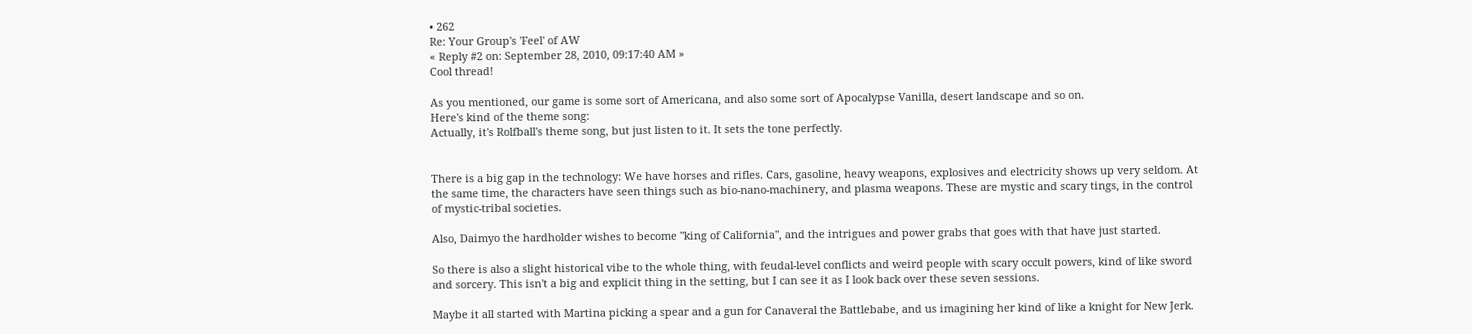• 262
Re: Your Group's 'Feel' of AW
« Reply #2 on: September 28, 2010, 09:17:40 AM »
Cool thread!

As you mentioned, our game is some sort of Americana, and also some sort of Apocalypse Vanilla, desert landscape and so on.
Here's kind of the theme song:
Actually, it's Rolfball's theme song, but just listen to it. It sets the tone perfectly.


There is a big gap in the technology: We have horses and rifles. Cars, gasoline, heavy weapons, explosives and electricity shows up very seldom. At the same time, the characters have seen things such as bio-nano-machinery, and plasma weapons. These are mystic and scary tings, in the control of mystic-tribal societies.

Also, Daimyo the hardholder wishes to become "king of California", and the intrigues and power grabs that goes with that have just started.

So there is also a slight historical vibe to the whole thing, with feudal-level conflicts and weird people with scary occult powers, kind of like sword and sorcery. This isn't a big and explicit thing in the setting, but I can see it as I look back over these seven sessions.

Maybe it all started with Martina picking a spear and a gun for Canaveral the Battlebabe, and us imagining her kind of like a knight for New Jerk.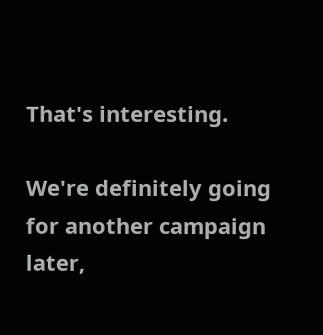That's interesting.

We're definitely going for another campaign later,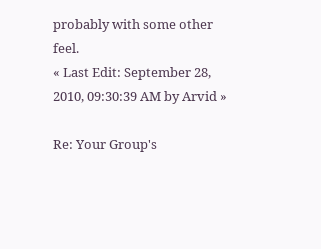probably with some other feel.
« Last Edit: September 28, 2010, 09:30:39 AM by Arvid »

Re: Your Group's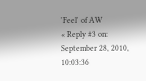'Feel' of AW
« Reply #3 on: September 28, 2010, 10:03:36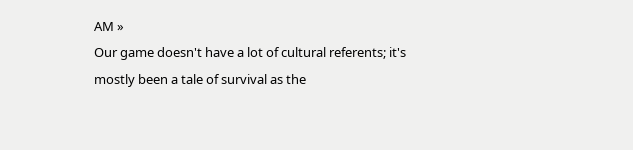AM »
Our game doesn't have a lot of cultural referents; it's mostly been a tale of survival as the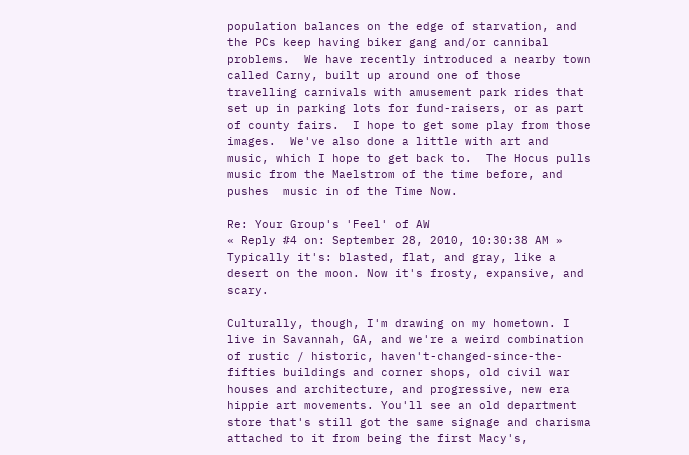population balances on the edge of starvation, and the PCs keep having biker gang and/or cannibal problems.  We have recently introduced a nearby town called Carny, built up around one of those travelling carnivals with amusement park rides that set up in parking lots for fund-raisers, or as part of county fairs.  I hope to get some play from those images.  We've also done a little with art and music, which I hope to get back to.  The Hocus pulls music from the Maelstrom of the time before, and pushes  music in of the Time Now.

Re: Your Group's 'Feel' of AW
« Reply #4 on: September 28, 2010, 10:30:38 AM »
Typically it's: blasted, flat, and gray, like a desert on the moon. Now it's frosty, expansive, and scary.

Culturally, though, I'm drawing on my hometown. I live in Savannah, GA, and we're a weird combination of rustic / historic, haven't-changed-since-the-fifties buildings and corner shops, old civil war houses and architecture, and progressive, new era hippie art movements. You'll see an old department store that's still got the same signage and charisma attached to it from being the first Macy's,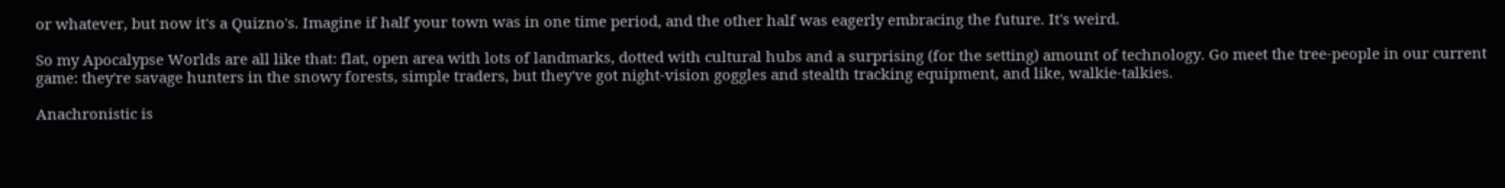or whatever, but now it's a Quizno's. Imagine if half your town was in one time period, and the other half was eagerly embracing the future. It's weird.

So my Apocalypse Worlds are all like that: flat, open area with lots of landmarks, dotted with cultural hubs and a surprising (for the setting) amount of technology. Go meet the tree-people in our current game: they're savage hunters in the snowy forests, simple traders, but they've got night-vision goggles and stealth tracking equipment, and like, walkie-talkies.

Anachronistic is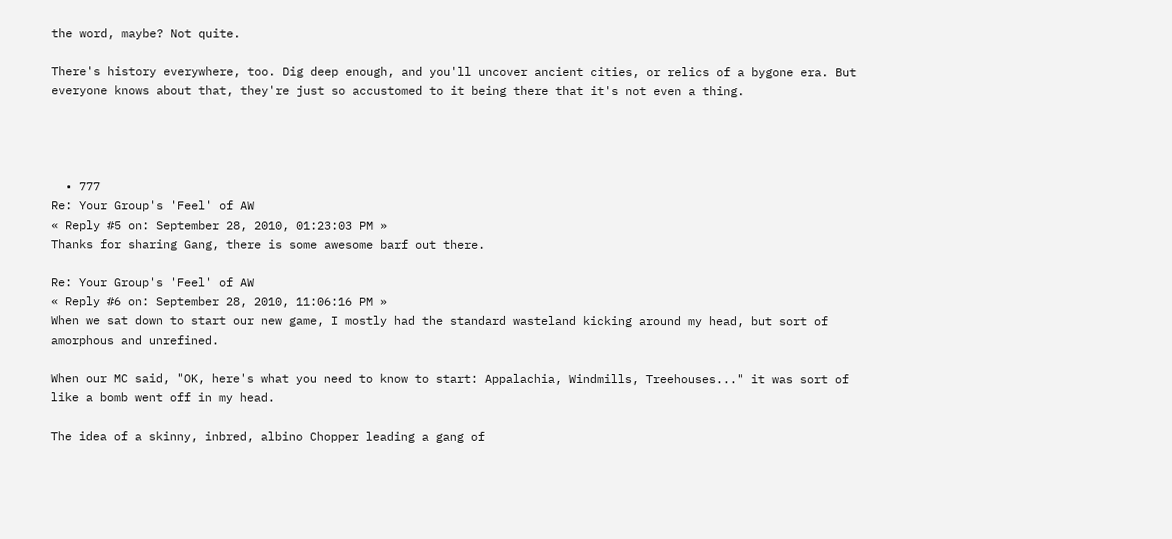the word, maybe? Not quite.

There's history everywhere, too. Dig deep enough, and you'll uncover ancient cities, or relics of a bygone era. But everyone knows about that, they're just so accustomed to it being there that it's not even a thing.




  • 777
Re: Your Group's 'Feel' of AW
« Reply #5 on: September 28, 2010, 01:23:03 PM »
Thanks for sharing Gang, there is some awesome barf out there.

Re: Your Group's 'Feel' of AW
« Reply #6 on: September 28, 2010, 11:06:16 PM »
When we sat down to start our new game, I mostly had the standard wasteland kicking around my head, but sort of amorphous and unrefined.

When our MC said, "OK, here's what you need to know to start: Appalachia, Windmills, Treehouses..." it was sort of like a bomb went off in my head.

The idea of a skinny, inbred, albino Chopper leading a gang of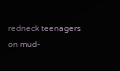redneck teenagers on mud-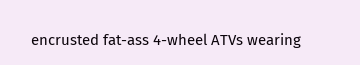encrusted fat-ass 4-wheel ATVs wearing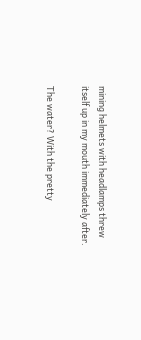mining helmets with headlamps threw itself up in my mouth immediately after.

The water? With the pretty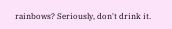rainbows? Seriously, don't drink it.